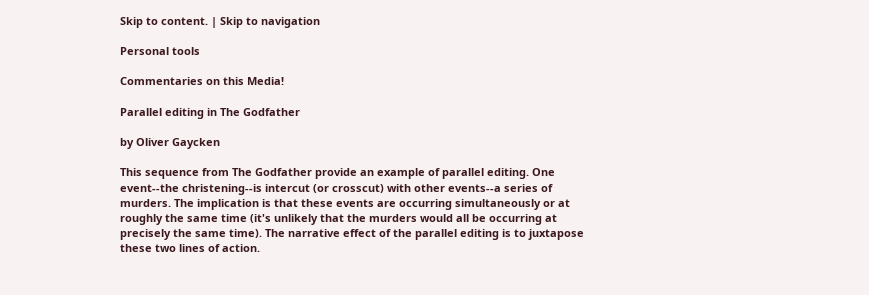Skip to content. | Skip to navigation

Personal tools

Commentaries on this Media!

Parallel editing in The Godfather

by Oliver Gaycken

This sequence from The Godfather provide an example of parallel editing. One event--the christening--is intercut (or crosscut) with other events--a series of murders. The implication is that these events are occurring simultaneously or at roughly the same time (it's unlikely that the murders would all be occurring at precisely the same time). The narrative effect of the parallel editing is to juxtapose these two lines of action.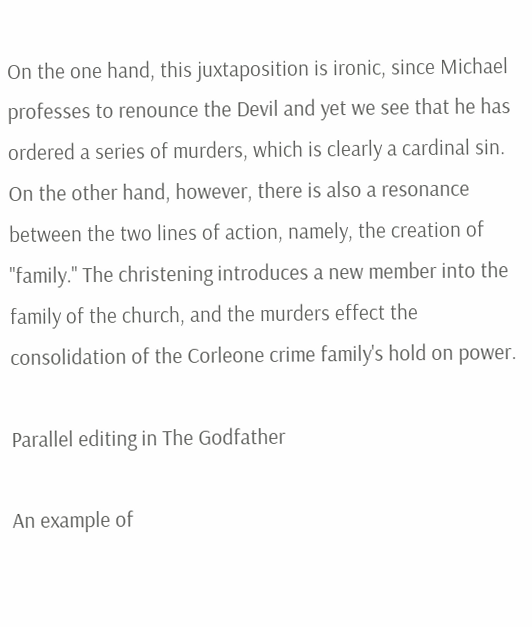On the one hand, this juxtaposition is ironic, since Michael professes to renounce the Devil and yet we see that he has ordered a series of murders, which is clearly a cardinal sin. On the other hand, however, there is also a resonance between the two lines of action, namely, the creation of "family." The christening introduces a new member into the family of the church, and the murders effect the consolidation of the Corleone crime family's hold on power.

Parallel editing in The Godfather

An example of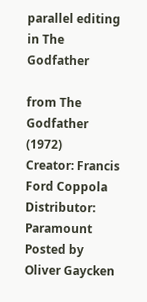parallel editing in The Godfather

from The Godfather (1972)
Creator: Francis Ford Coppola
Distributor: Paramount
Posted by Oliver Gaycken